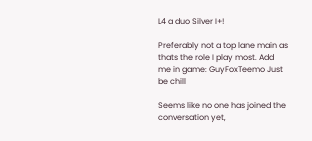L4 a duo Silver I+!

Preferably not a top lane main as thats the role I play most. Add me in game: GuyFoxTeemo Just be chill

Seems like no one has joined the conversation yet,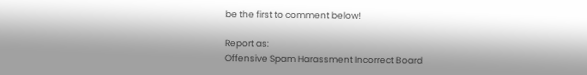be the first to comment below!

Report as:
Offensive Spam Harassment Incorrect Board